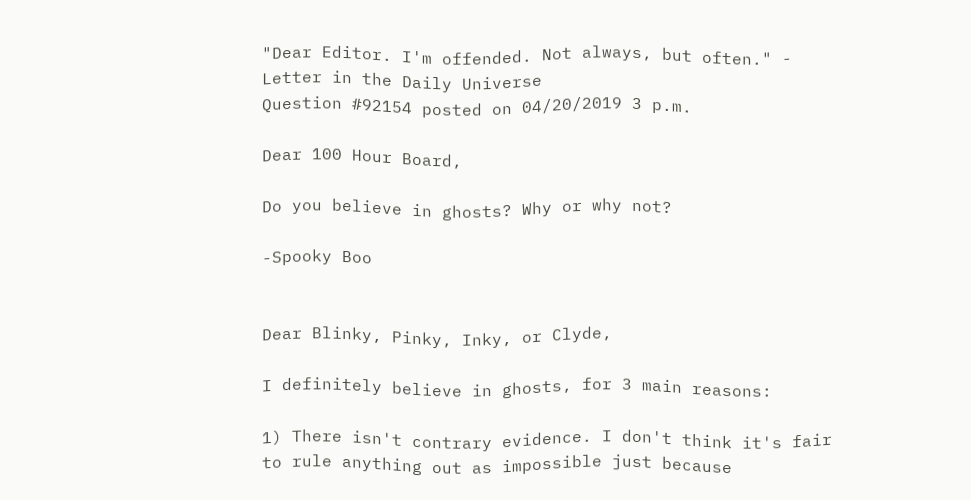"Dear Editor. I'm offended. Not always, but often." - Letter in the Daily Universe
Question #92154 posted on 04/20/2019 3 p.m.

Dear 100 Hour Board,

Do you believe in ghosts? Why or why not?

-Spooky Boo


Dear Blinky, Pinky, Inky, or Clyde,

I definitely believe in ghosts, for 3 main reasons:

1) There isn't contrary evidence. I don't think it's fair to rule anything out as impossible just because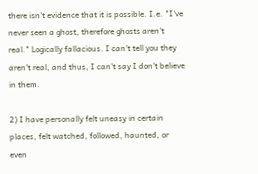there isn't evidence that it is possible. I.e. "I've never seen a ghost, therefore ghosts aren't real." Logically fallacious. I can't tell you they aren't real, and thus, I can't say I don't believe in them.

2) I have personally felt uneasy in certain places, felt watched, followed, haunted, or even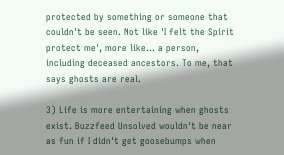protected by something or someone that couldn't be seen. Not like 'I felt the Spirit protect me', more like... a person, including deceased ancestors. To me, that says ghosts are real.

3) Life is more entertaining when ghosts exist. Buzzfeed Unsolved wouldn't be near as fun if I didn't get goosebumps when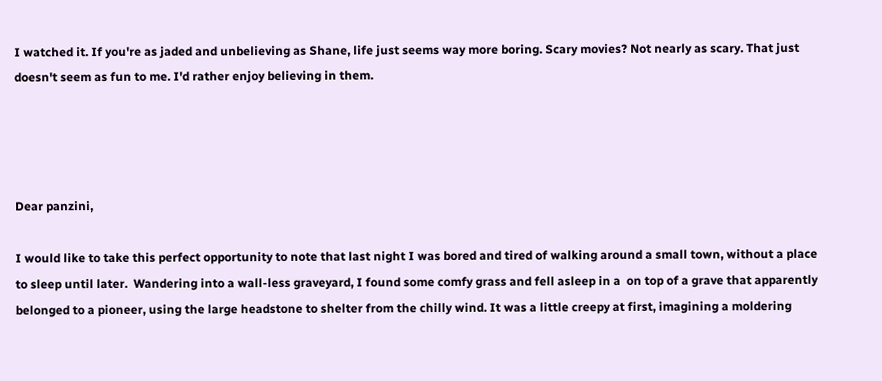I watched it. If you're as jaded and unbelieving as Shane, life just seems way more boring. Scary movies? Not nearly as scary. That just doesn't seem as fun to me. I'd rather enjoy believing in them.




Dear panzini,

I would like to take this perfect opportunity to note that last night I was bored and tired of walking around a small town, without a place to sleep until later.  Wandering into a wall-less graveyard, I found some comfy grass and fell asleep in a  on top of a grave that apparently belonged to a pioneer, using the large headstone to shelter from the chilly wind. It was a little creepy at first, imagining a moldering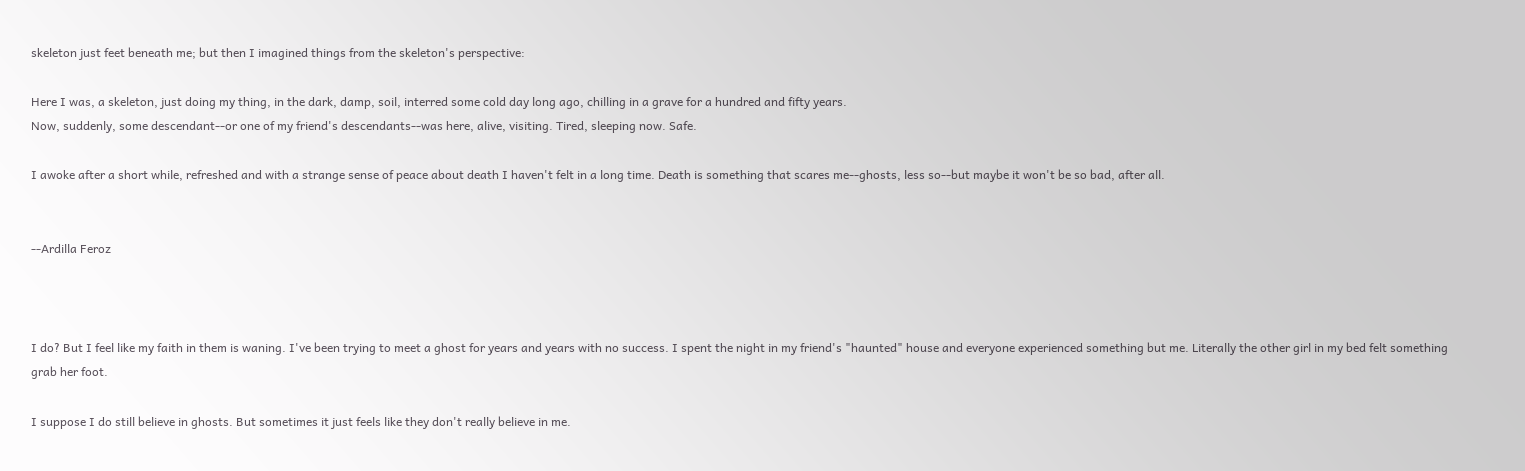skeleton just feet beneath me; but then I imagined things from the skeleton's perspective:

Here I was, a skeleton, just doing my thing, in the dark, damp, soil, interred some cold day long ago, chilling in a grave for a hundred and fifty years.
Now, suddenly, some descendant--or one of my friend's descendants--was here, alive, visiting. Tired, sleeping now. Safe.

I awoke after a short while, refreshed and with a strange sense of peace about death I haven't felt in a long time. Death is something that scares me--ghosts, less so--but maybe it won't be so bad, after all.


--Ardilla Feroz



I do? But I feel like my faith in them is waning. I've been trying to meet a ghost for years and years with no success. I spent the night in my friend's "haunted" house and everyone experienced something but me. Literally the other girl in my bed felt something grab her foot.

I suppose I do still believe in ghosts. But sometimes it just feels like they don't really believe in me.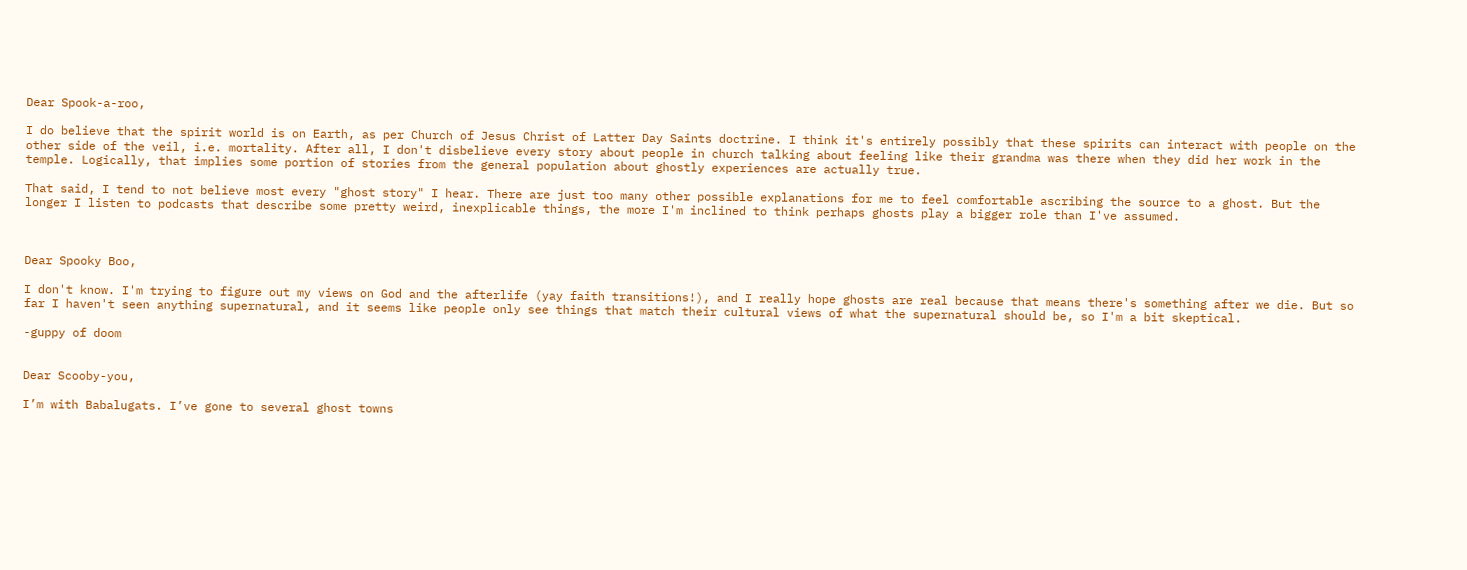Dear Spook-a-roo,

I do believe that the spirit world is on Earth, as per Church of Jesus Christ of Latter Day Saints doctrine. I think it's entirely possibly that these spirits can interact with people on the other side of the veil, i.e. mortality. After all, I don't disbelieve every story about people in church talking about feeling like their grandma was there when they did her work in the temple. Logically, that implies some portion of stories from the general population about ghostly experiences are actually true.

That said, I tend to not believe most every "ghost story" I hear. There are just too many other possible explanations for me to feel comfortable ascribing the source to a ghost. But the longer I listen to podcasts that describe some pretty weird, inexplicable things, the more I'm inclined to think perhaps ghosts play a bigger role than I've assumed.



Dear Spooky Boo,

I don't know. I'm trying to figure out my views on God and the afterlife (yay faith transitions!), and I really hope ghosts are real because that means there's something after we die. But so far I haven't seen anything supernatural, and it seems like people only see things that match their cultural views of what the supernatural should be, so I'm a bit skeptical.

-guppy of doom


Dear Scooby-you,

I’m with Babalugats. I’ve gone to several ghost towns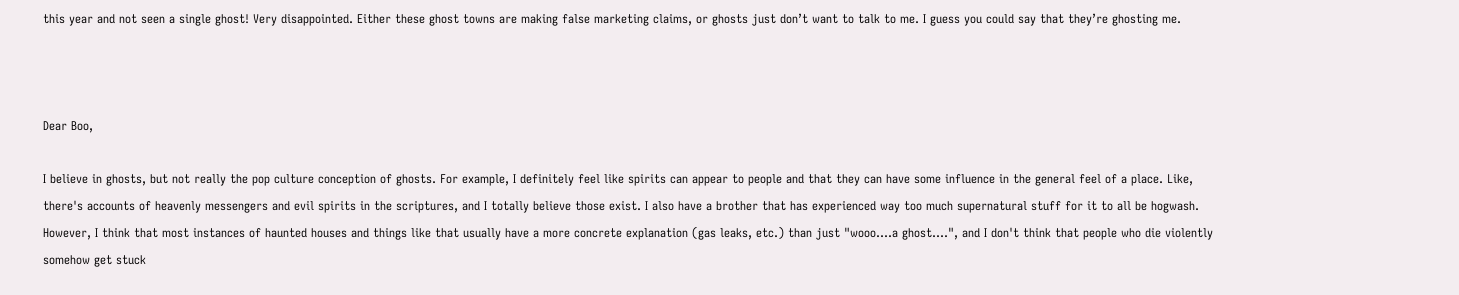this year and not seen a single ghost! Very disappointed. Either these ghost towns are making false marketing claims, or ghosts just don’t want to talk to me. I guess you could say that they’re ghosting me.



Dear Boo,

I believe in ghosts, but not really the pop culture conception of ghosts. For example, I definitely feel like spirits can appear to people and that they can have some influence in the general feel of a place. Like, there's accounts of heavenly messengers and evil spirits in the scriptures, and I totally believe those exist. I also have a brother that has experienced way too much supernatural stuff for it to all be hogwash. However, I think that most instances of haunted houses and things like that usually have a more concrete explanation (gas leaks, etc.) than just "wooo....a ghost....", and I don't think that people who die violently somehow get stuck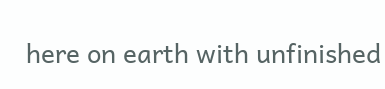here on earth with unfinished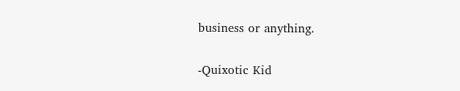business or anything.

-Quixotic Kid